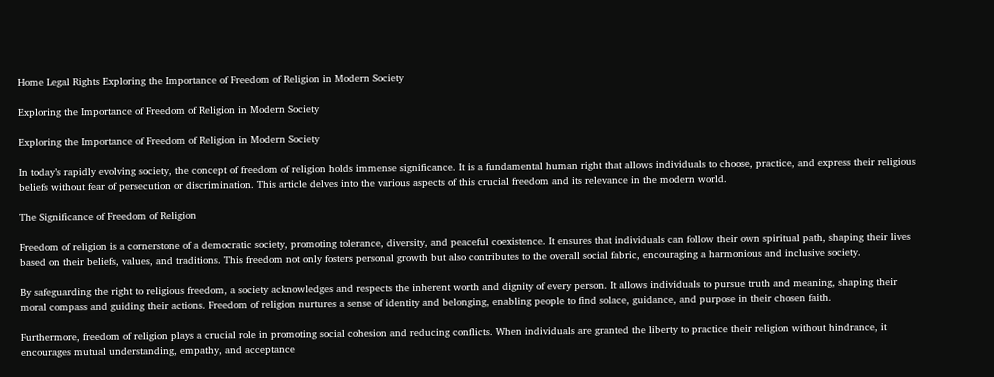Home Legal Rights Exploring the Importance of Freedom of Religion in Modern Society

Exploring the Importance of Freedom of Religion in Modern Society

Exploring the Importance of Freedom of Religion in Modern Society

In today’s rapidly evolving society, the concept of freedom of religion holds immense significance. It is a fundamental human right that allows individuals to choose, practice, and express their religious beliefs without fear of persecution or discrimination. This article delves into the various aspects of this crucial freedom and its relevance in the modern world.

The Significance of Freedom of Religion

Freedom of religion is a cornerstone of a democratic society, promoting tolerance, diversity, and peaceful coexistence. It ensures that individuals can follow their own spiritual path, shaping their lives based on their beliefs, values, and traditions. This freedom not only fosters personal growth but also contributes to the overall social fabric, encouraging a harmonious and inclusive society.

By safeguarding the right to religious freedom, a society acknowledges and respects the inherent worth and dignity of every person. It allows individuals to pursue truth and meaning, shaping their moral compass and guiding their actions. Freedom of religion nurtures a sense of identity and belonging, enabling people to find solace, guidance, and purpose in their chosen faith.

Furthermore, freedom of religion plays a crucial role in promoting social cohesion and reducing conflicts. When individuals are granted the liberty to practice their religion without hindrance, it encourages mutual understanding, empathy, and acceptance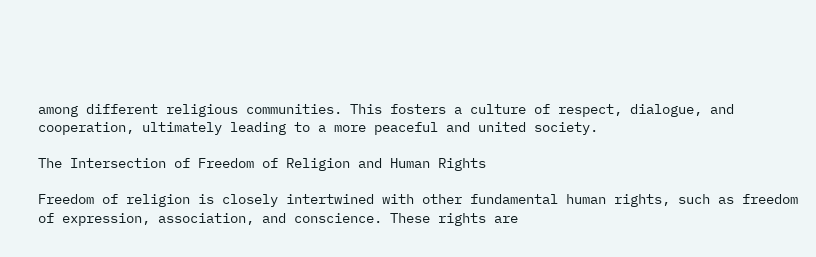among different religious communities. This fosters a culture of respect, dialogue, and cooperation, ultimately leading to a more peaceful and united society.

The Intersection of Freedom of Religion and Human Rights

Freedom of religion is closely intertwined with other fundamental human rights, such as freedom of expression, association, and conscience. These rights are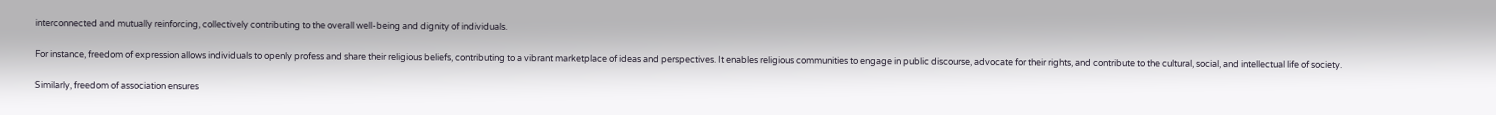interconnected and mutually reinforcing, collectively contributing to the overall well-being and dignity of individuals.

For instance, freedom of expression allows individuals to openly profess and share their religious beliefs, contributing to a vibrant marketplace of ideas and perspectives. It enables religious communities to engage in public discourse, advocate for their rights, and contribute to the cultural, social, and intellectual life of society.

Similarly, freedom of association ensures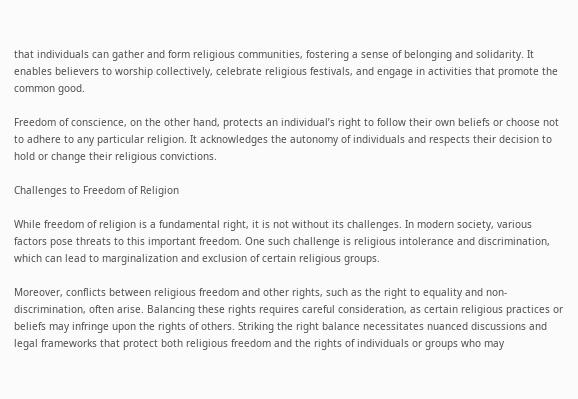that individuals can gather and form religious communities, fostering a sense of belonging and solidarity. It enables believers to worship collectively, celebrate religious festivals, and engage in activities that promote the common good.

Freedom of conscience, on the other hand, protects an individual’s right to follow their own beliefs or choose not to adhere to any particular religion. It acknowledges the autonomy of individuals and respects their decision to hold or change their religious convictions.

Challenges to Freedom of Religion

While freedom of religion is a fundamental right, it is not without its challenges. In modern society, various factors pose threats to this important freedom. One such challenge is religious intolerance and discrimination, which can lead to marginalization and exclusion of certain religious groups.

Moreover, conflicts between religious freedom and other rights, such as the right to equality and non-discrimination, often arise. Balancing these rights requires careful consideration, as certain religious practices or beliefs may infringe upon the rights of others. Striking the right balance necessitates nuanced discussions and legal frameworks that protect both religious freedom and the rights of individuals or groups who may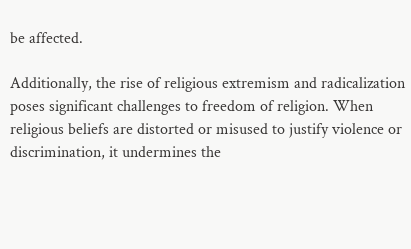be affected.

Additionally, the rise of religious extremism and radicalization poses significant challenges to freedom of religion. When religious beliefs are distorted or misused to justify violence or discrimination, it undermines the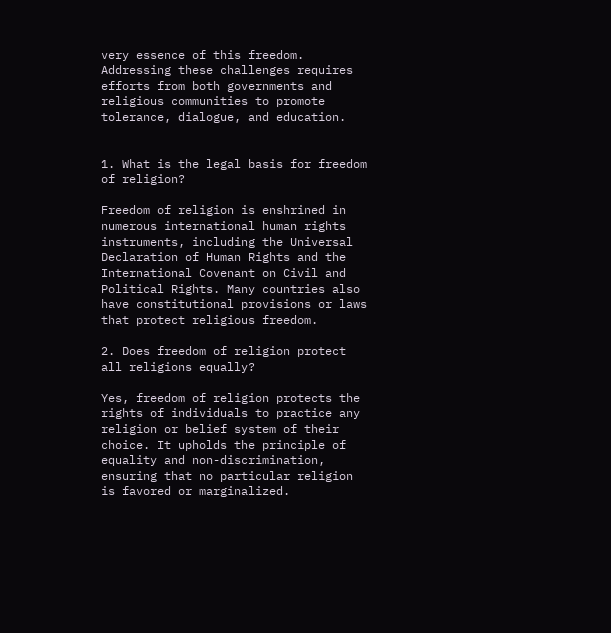very essence of this freedom. Addressing these challenges requires efforts from both governments and religious communities to promote tolerance, dialogue, and education.


1. What is the legal basis for freedom of religion?

Freedom of religion is enshrined in numerous international human rights instruments, including the Universal Declaration of Human Rights and the International Covenant on Civil and Political Rights. Many countries also have constitutional provisions or laws that protect religious freedom.

2. Does freedom of religion protect all religions equally?

Yes, freedom of religion protects the rights of individuals to practice any religion or belief system of their choice. It upholds the principle of equality and non-discrimination, ensuring that no particular religion is favored or marginalized.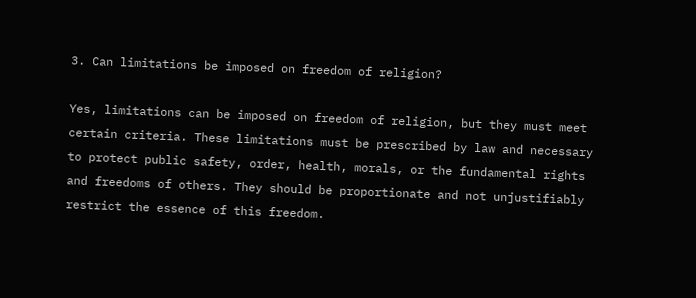3. Can limitations be imposed on freedom of religion?

Yes, limitations can be imposed on freedom of religion, but they must meet certain criteria. These limitations must be prescribed by law and necessary to protect public safety, order, health, morals, or the fundamental rights and freedoms of others. They should be proportionate and not unjustifiably restrict the essence of this freedom.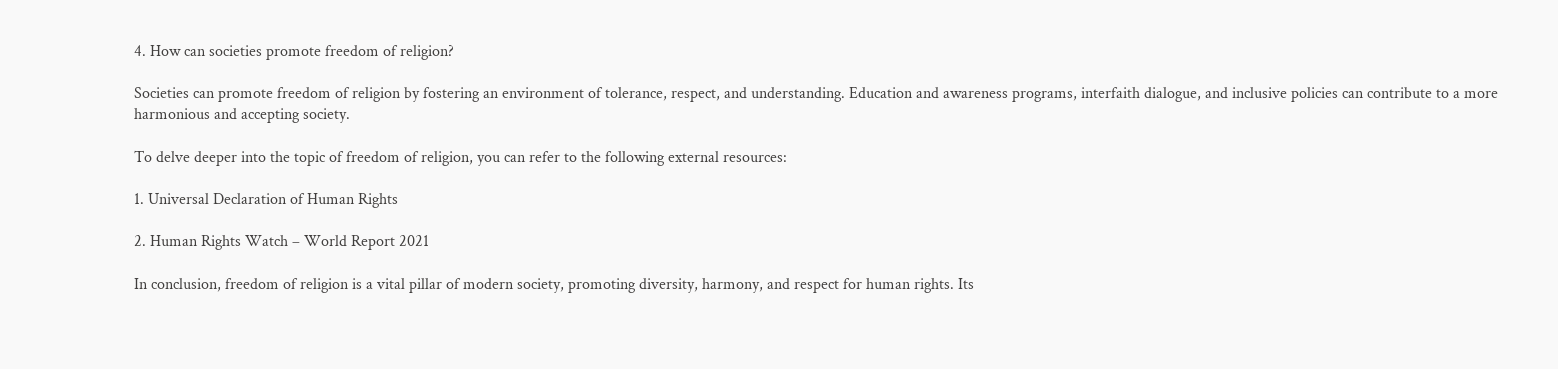4. How can societies promote freedom of religion?

Societies can promote freedom of religion by fostering an environment of tolerance, respect, and understanding. Education and awareness programs, interfaith dialogue, and inclusive policies can contribute to a more harmonious and accepting society.

To delve deeper into the topic of freedom of religion, you can refer to the following external resources:

1. Universal Declaration of Human Rights

2. Human Rights Watch – World Report 2021

In conclusion, freedom of religion is a vital pillar of modern society, promoting diversity, harmony, and respect for human rights. Its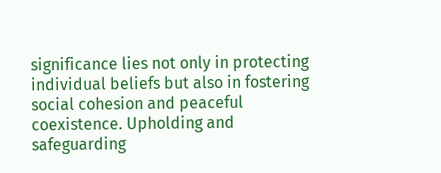significance lies not only in protecting individual beliefs but also in fostering social cohesion and peaceful coexistence. Upholding and safeguarding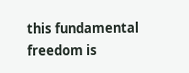this fundamental freedom is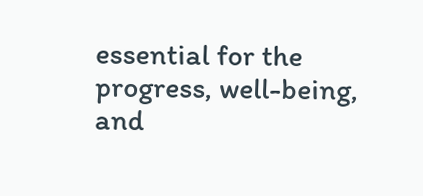essential for the progress, well-being, and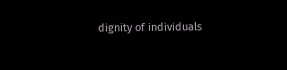dignity of individuals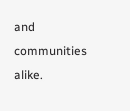and communities alike.